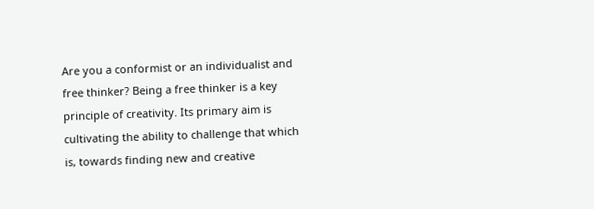Are you a conformist or an individualist and free thinker? Being a free thinker is a key principle of creativity. Its primary aim is cultivating the ability to challenge that which is, towards finding new and creative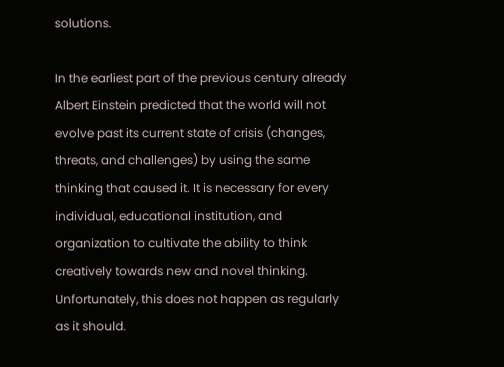solutions.

In the earliest part of the previous century already Albert Einstein predicted that the world will not evolve past its current state of crisis (changes, threats, and challenges) by using the same thinking that caused it. It is necessary for every individual, educational institution, and organization to cultivate the ability to think creatively towards new and novel thinking. Unfortunately, this does not happen as regularly as it should.